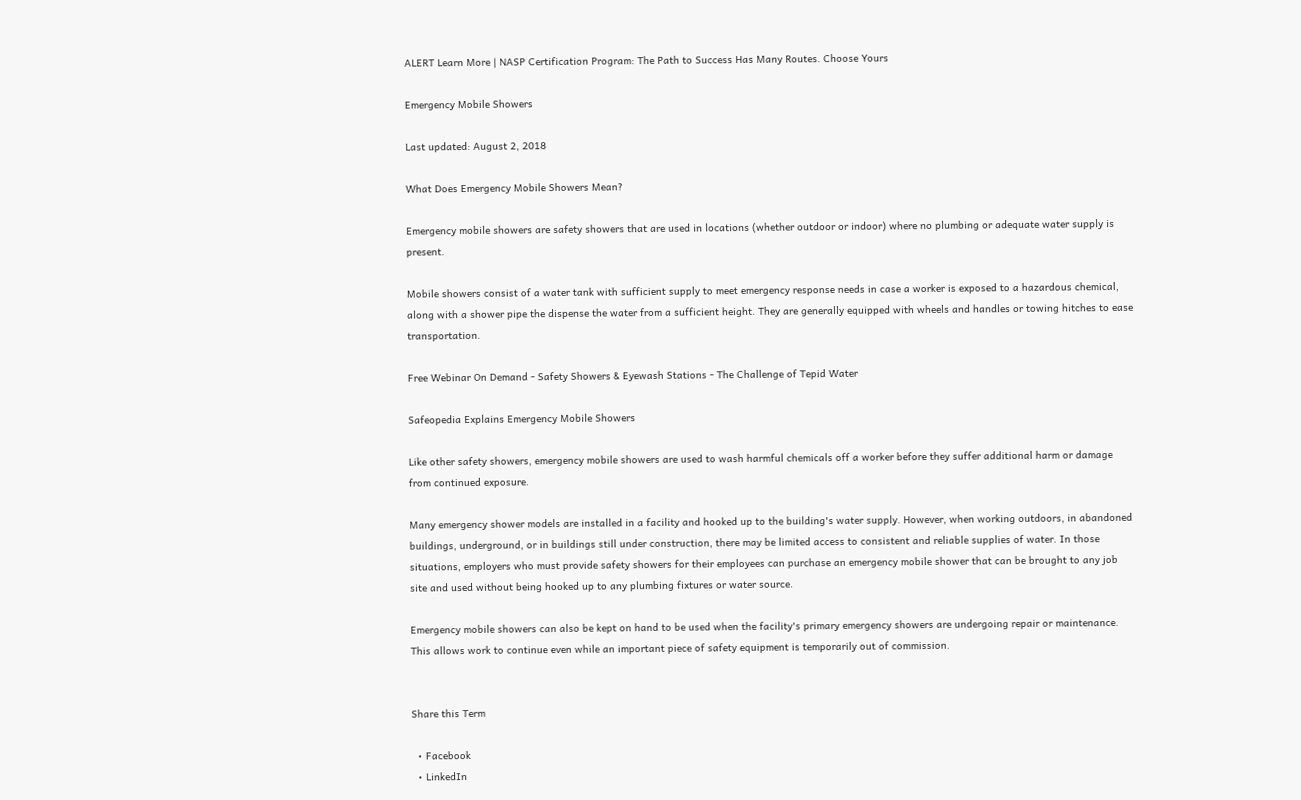ALERT Learn More | NASP Certification Program: The Path to Success Has Many Routes. Choose Yours

Emergency Mobile Showers

Last updated: August 2, 2018

What Does Emergency Mobile Showers Mean?

Emergency mobile showers are safety showers that are used in locations (whether outdoor or indoor) where no plumbing or adequate water supply is present.

Mobile showers consist of a water tank with sufficient supply to meet emergency response needs in case a worker is exposed to a hazardous chemical, along with a shower pipe the dispense the water from a sufficient height. They are generally equipped with wheels and handles or towing hitches to ease transportation.

Free Webinar On Demand - Safety Showers & Eyewash Stations - The Challenge of Tepid Water

Safeopedia Explains Emergency Mobile Showers

Like other safety showers, emergency mobile showers are used to wash harmful chemicals off a worker before they suffer additional harm or damage from continued exposure.

Many emergency shower models are installed in a facility and hooked up to the building's water supply. However, when working outdoors, in abandoned buildings, underground, or in buildings still under construction, there may be limited access to consistent and reliable supplies of water. In those situations, employers who must provide safety showers for their employees can purchase an emergency mobile shower that can be brought to any job site and used without being hooked up to any plumbing fixtures or water source.

Emergency mobile showers can also be kept on hand to be used when the facility's primary emergency showers are undergoing repair or maintenance. This allows work to continue even while an important piece of safety equipment is temporarily out of commission.


Share this Term

  • Facebook
  • LinkedIn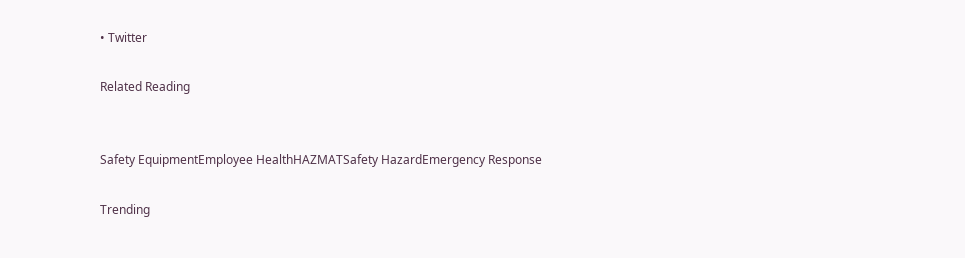• Twitter

Related Reading


Safety EquipmentEmployee HealthHAZMATSafety HazardEmergency Response

Trending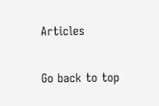Articles

Go back to top